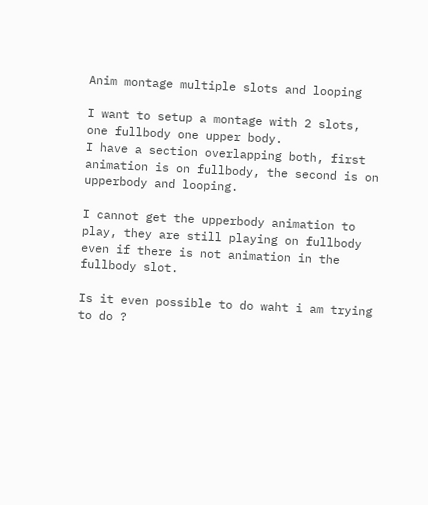Anim montage multiple slots and looping

I want to setup a montage with 2 slots, one fullbody one upper body.
I have a section overlapping both, first animation is on fullbody, the second is on upperbody and looping.

I cannot get the upperbody animation to play, they are still playing on fullbody even if there is not animation in the fullbody slot.

Is it even possible to do waht i am trying to do ?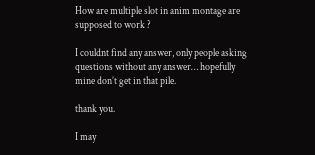How are multiple slot in anim montage are supposed to work ?

I couldnt find any answer, only people asking questions without any answer… hopefully mine don’t get in that pile.

thank you.

I may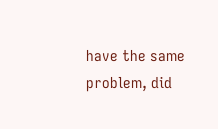have the same problem, did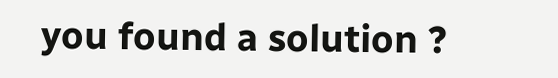you found a solution ?